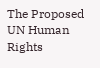The Proposed UN Human Rights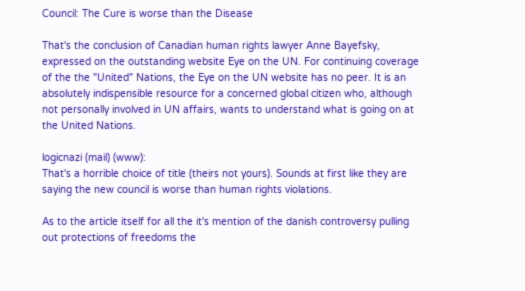Council: The Cure is worse than the Disease

That's the conclusion of Canadian human rights lawyer Anne Bayefsky, expressed on the outstanding website Eye on the UN. For continuing coverage of the the "United" Nations, the Eye on the UN website has no peer. It is an absolutely indispensible resource for a concerned global citizen who, although not personally involved in UN affairs, wants to understand what is going on at the United Nations.

logicnazi (mail) (www):
That's a horrible choice of title (theirs not yours). Sounds at first like they are saying the new council is worse than human rights violations.

As to the article itself for all the it's mention of the danish controversy pulling out protections of freedoms the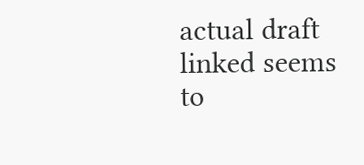actual draft linked seems to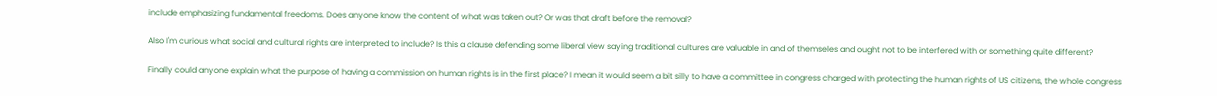include emphasizing fundamental freedoms. Does anyone know the content of what was taken out? Or was that draft before the removal?

Also I'm curious what social and cultural rights are interpreted to include? Is this a clause defending some liberal view saying traditional cultures are valuable in and of themseles and ought not to be interfered with or something quite different?

Finally could anyone explain what the purpose of having a commission on human rights is in the first place? I mean it would seem a bit silly to have a committee in congress charged with protecting the human rights of US citizens, the whole congress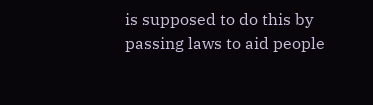is supposed to do this by passing laws to aid people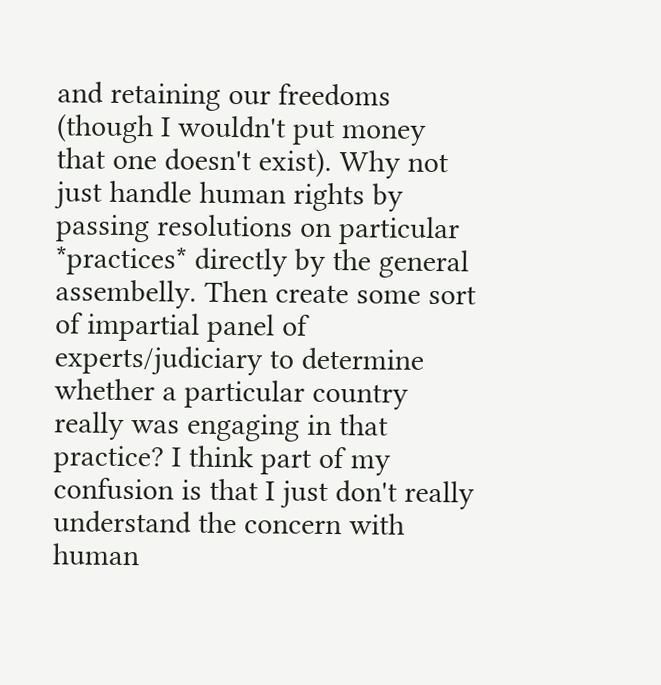and retaining our freedoms (though I wouldn't put money that one doesn't exist). Why not just handle human rights by passing resolutions on particular *practices* directly by the general assembelly. Then create some sort of impartial panel of experts/judiciary to determine whether a particular country really was engaging in that practice? I think part of my confusion is that I just don't really understand the concern with human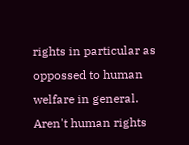rights in particular as oppossed to human welfare in general. Aren't human rights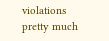violations pretty much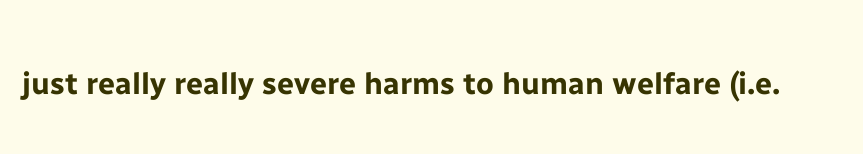just really really severe harms to human welfare (i.e.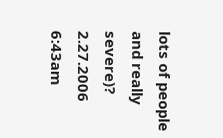lots of people and really severe)?
2.27.2006 6:43am